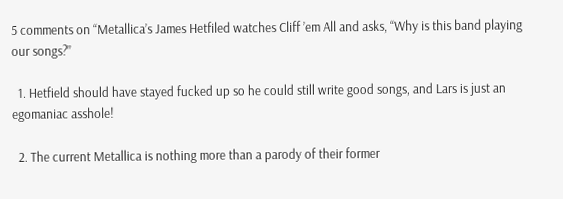5 comments on “Metallica’s James Hetfiled watches Cliff ’em All and asks, “Why is this band playing our songs?”

  1. Hetfield should have stayed fucked up so he could still write good songs, and Lars is just an egomaniac asshole!

  2. The current Metallica is nothing more than a parody of their former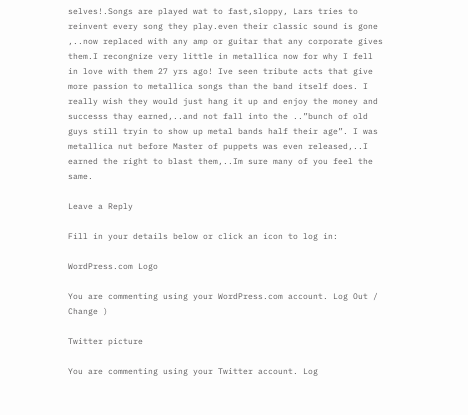selves!.Songs are played wat to fast,sloppy, Lars tries to reinvent every song they play.even their classic sound is gone ,..now replaced with any amp or guitar that any corporate gives them.I recongnize very little in metallica now for why I fell in love with them 27 yrs ago! Ive seen tribute acts that give more passion to metallica songs than the band itself does. I really wish they would just hang it up and enjoy the money and successs thay earned,..and not fall into the ..”bunch of old guys still tryin to show up metal bands half their age”. I was metallica nut before Master of puppets was even released,..I earned the right to blast them,..Im sure many of you feel the same.

Leave a Reply

Fill in your details below or click an icon to log in:

WordPress.com Logo

You are commenting using your WordPress.com account. Log Out / Change )

Twitter picture

You are commenting using your Twitter account. Log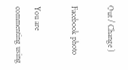Out / Change )

Facebook photo

You are commenting using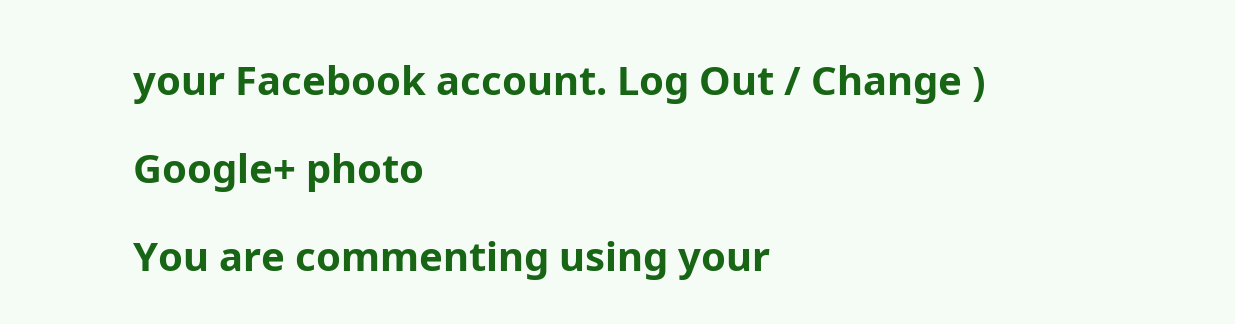your Facebook account. Log Out / Change )

Google+ photo

You are commenting using your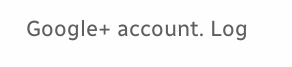Google+ account. Log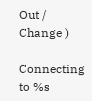Out / Change )

Connecting to %s